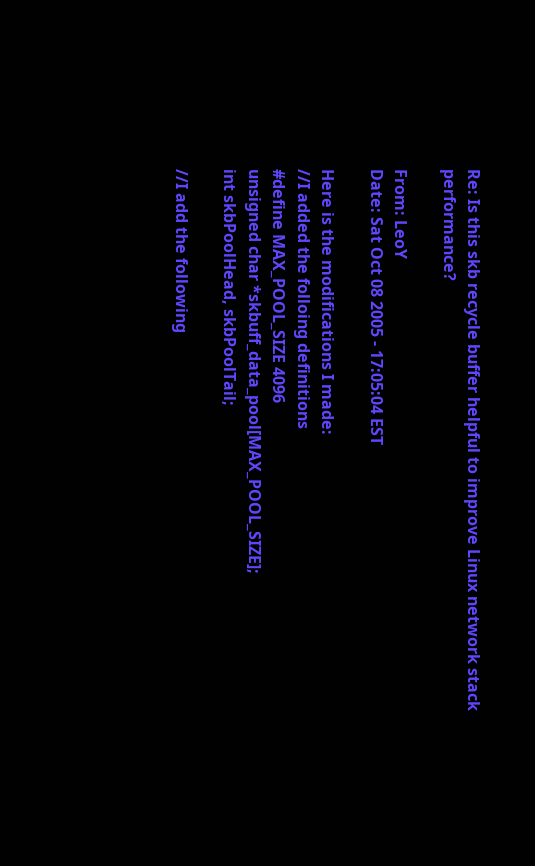Re: Is this skb recycle buffer helpful to improve Linux network stack performance?

From: LeoY
Date: Sat Oct 08 2005 - 17:05:04 EST

Here is the modifications I made:
//I added the folloing definitions
#define MAX_POOL_SIZE 4096
unsigned char *skbuff_data_pool[MAX_POOL_SIZE];
int skbPoolHead, skbPoolTail;

//I add the following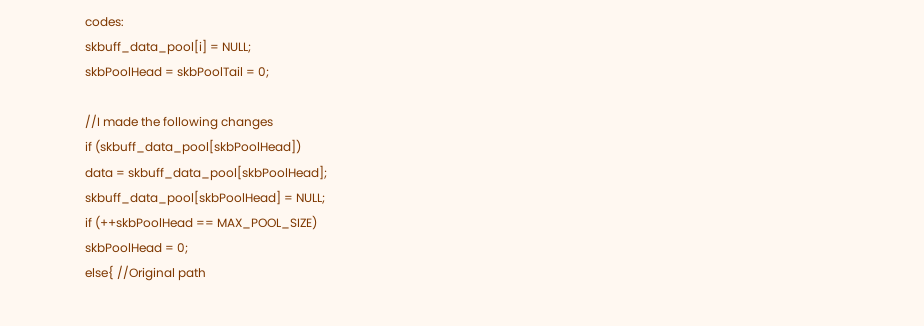codes:
skbuff_data_pool[i] = NULL;
skbPoolHead = skbPoolTail = 0;

//I made the following changes
if (skbuff_data_pool[skbPoolHead])
data = skbuff_data_pool[skbPoolHead];
skbuff_data_pool[skbPoolHead] = NULL;
if (++skbPoolHead == MAX_POOL_SIZE)
skbPoolHead = 0;
else{ //Original path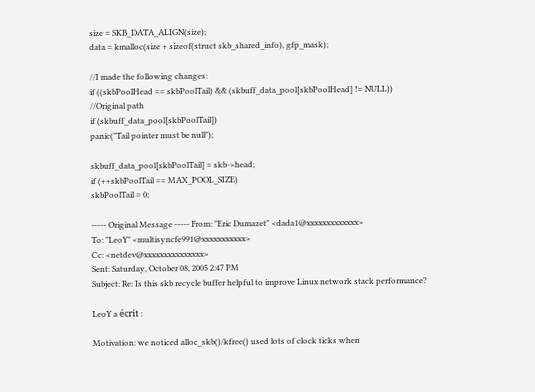size = SKB_DATA_ALIGN(size);
data = kmalloc(size + sizeof(struct skb_shared_info), gfp_mask);

//I made the following changes:
if ((skbPoolHead == skbPoolTail) && (skbuff_data_pool[skbPoolHead] != NULL))
//Original path
if (skbuff_data_pool[skbPoolTail])
panic("Tail pointer must be null");

skbuff_data_pool[skbPoolTail] = skb->head;
if (++skbPoolTail == MAX_POOL_SIZE)
skbPoolTail = 0;

----- Original Message ----- From: "Eric Dumazet" <dada1@xxxxxxxxxxxxx>
To: "LeoY" <multisyncfe991@xxxxxxxxxxx>
Cc: <netdev@xxxxxxxxxxxxxxx>
Sent: Saturday, October 08, 2005 2:47 PM
Subject: Re: Is this skb recycle buffer helpful to improve Linux network stack performance?

LeoY a écrit :

Motivation: we noticed alloc_skb()/kfree() used lots of clock ticks when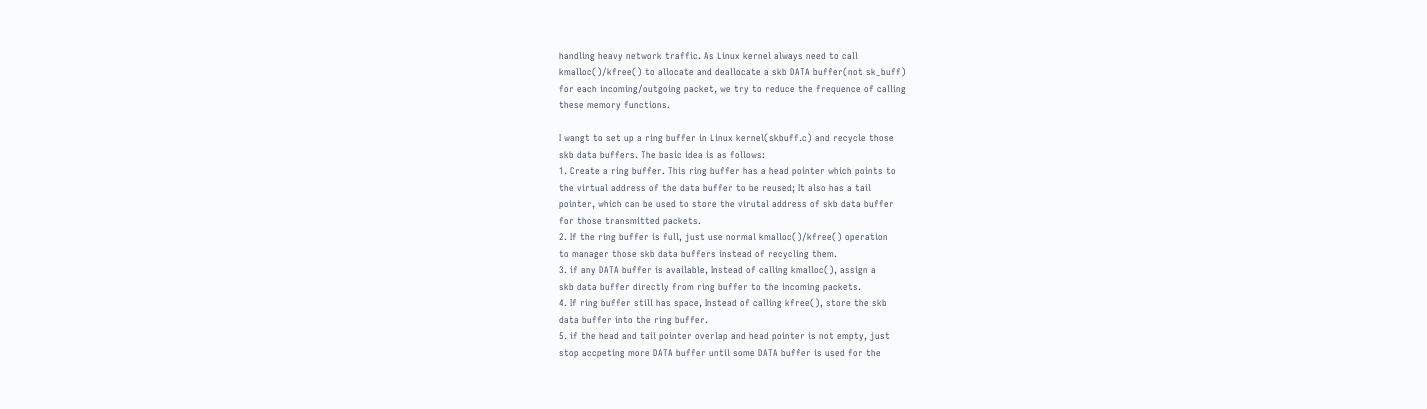handling heavy network traffic. As Linux kernel always need to call
kmalloc()/kfree() to allocate and deallocate a skb DATA buffer(not sk_buff)
for each incoming/outgoing packet, we try to reduce the frequence of calling
these memory functions.

I wangt to set up a ring buffer in Linux kernel(skbuff.c) and recycle those
skb data buffers. The basic idea is as follows:
1. Create a ring buffer. This ring buffer has a head pointer which points to
the virtual address of the data buffer to be reused; It also has a tail
pointer, which can be used to store the virutal address of skb data buffer
for those transmitted packets.
2. If the ring buffer is full, just use normal kmalloc()/kfree() operation
to manager those skb data buffers instead of recycling them.
3. if any DATA buffer is available, Instead of calling kmalloc(), assign a
skb data buffer directly from ring buffer to the incoming packets.
4. If ring buffer still has space, Instead of calling kfree(), store the skb
data buffer into the ring buffer.
5. if the head and tail pointer overlap and head pointer is not empty, just
stop accpeting more DATA buffer until some DATA buffer is used for the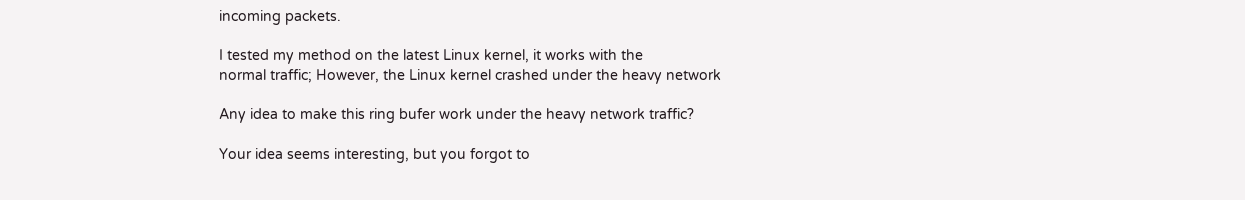incoming packets.

I tested my method on the latest Linux kernel, it works with the
normal traffic; However, the Linux kernel crashed under the heavy network

Any idea to make this ring bufer work under the heavy network traffic?

Your idea seems interesting, but you forgot to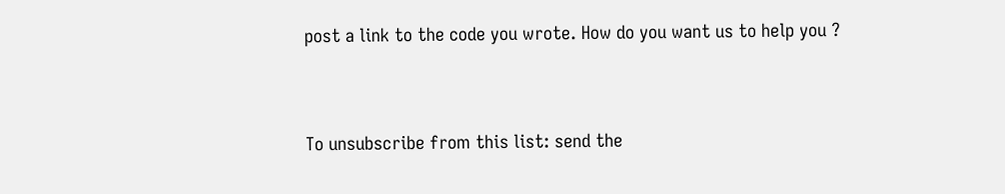post a link to the code you wrote. How do you want us to help you ?


To unsubscribe from this list: send the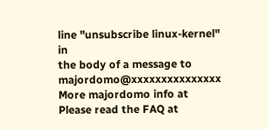line "unsubscribe linux-kernel" in
the body of a message to majordomo@xxxxxxxxxxxxxxx
More majordomo info at
Please read the FAQ at